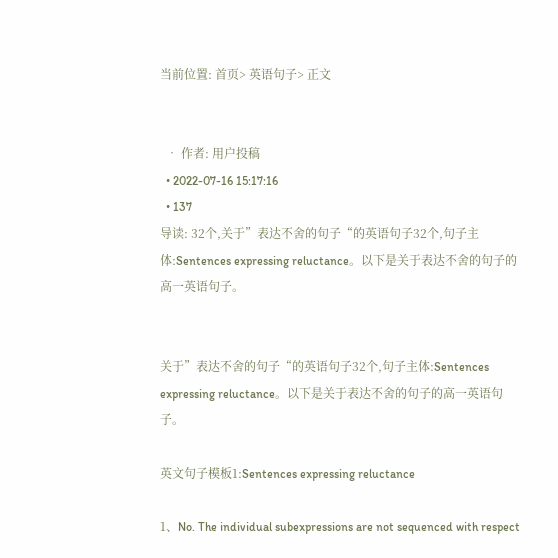当前位置: 首页> 英语句子> 正文


  • 作者: 用户投稿
  • 2022-07-16 15:17:16
  • 137
导读: 32个,关于”表达不舍的句子“的英语句子32个,句子主体:Sentences expressing reluctance。以下是关于表达不舍的句子的高一英语句子。


关于”表达不舍的句子“的英语句子32个,句子主体:Sentences expressing reluctance。以下是关于表达不舍的句子的高一英语句子。

英文句子模板1:Sentences expressing reluctance

1、No. The individual subexpressions are not sequenced with respect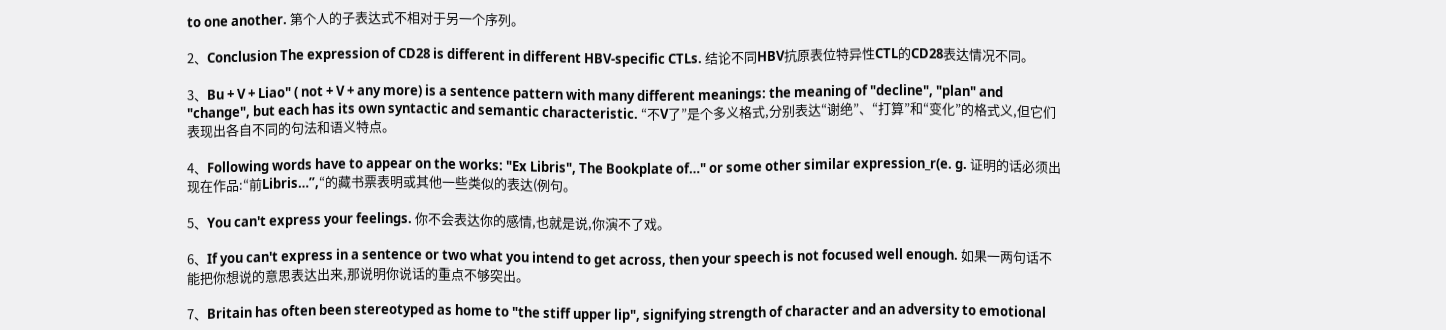to one another. 第个人的子表达式不相对于另一个序列。

2、Conclusion The expression of CD28 is different in different HBV-specific CTLs. 结论不同HBV抗原表位特异性CTL的CD28表达情况不同。

3、Bu + V + Liao" ( not + V + any more) is a sentence pattern with many different meanings: the meaning of "decline", "plan" and "change", but each has its own syntactic and semantic characteristic. “不V了”是个多义格式,分别表达“谢绝”、“打算”和“变化”的格式义,但它们表现出各自不同的句法和语义特点。

4、Following words have to appear on the works: "Ex Libris", The Bookplate of…" or some other similar expression_r(e. g. 证明的话必须出现在作品:“前Libris…”,“的藏书票表明或其他一些类似的表达(例句。

5、You can't express your feelings. 你不会表达你的感情,也就是说,你演不了戏。

6、If you can't express in a sentence or two what you intend to get across, then your speech is not focused well enough. 如果一两句话不能把你想说的意思表达出来,那说明你说话的重点不够突出。

7、Britain has often been stereotyped as home to "the stiff upper lip", signifying strength of character and an adversity to emotional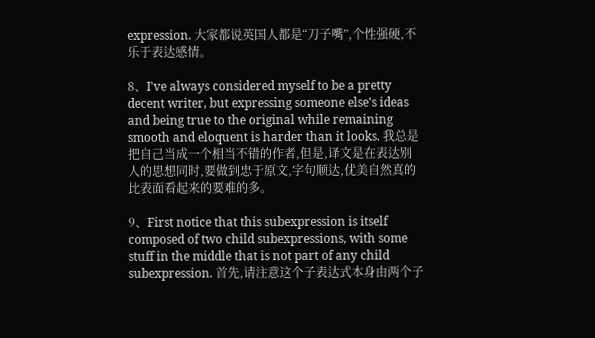expression. 大家都说英国人都是“刀子嘴”,个性强硬,不乐于表达感情。

8、I've always considered myself to be a pretty decent writer, but expressing someone else's ideas and being true to the original while remaining smooth and eloquent is harder than it looks. 我总是把自己当成一个相当不错的作者,但是,译文是在表达别人的思想同时,要做到忠于原文,字句顺达,优美自然真的比表面看起来的要难的多。

9、First notice that this subexpression is itself composed of two child subexpressions, with some stuff in the middle that is not part of any child subexpression. 首先,请注意这个子表达式本身由两个子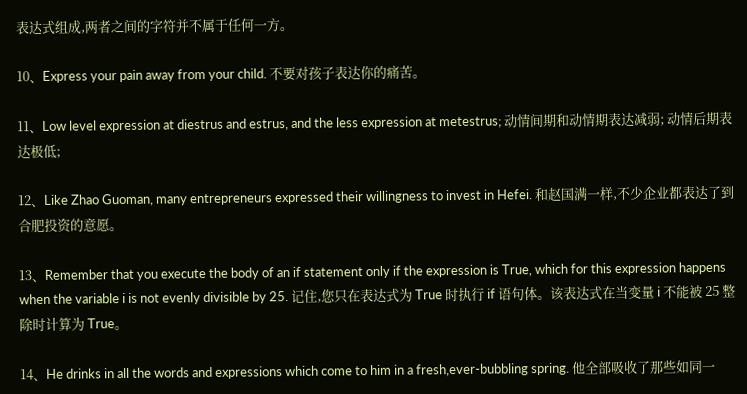表达式组成,两者之间的字符并不属于任何一方。

10、Express your pain away from your child. 不要对孩子表达你的痛苦。

11、Low level expression at diestrus and estrus, and the less expression at metestrus; 动情间期和动情期表达减弱; 动情后期表达极低;

12、Like Zhao Guoman, many entrepreneurs expressed their willingness to invest in Hefei. 和赵国满一样,不少企业都表达了到合肥投资的意愿。

13、Remember that you execute the body of an if statement only if the expression is True, which for this expression happens when the variable i is not evenly divisible by 25. 记住,您只在表达式为 True 时执行 if 语句体。该表达式在当变量 i 不能被 25 整除时计算为 True。

14、He drinks in all the words and expressions which come to him in a fresh,ever-bubbling spring. 他全部吸收了那些如同一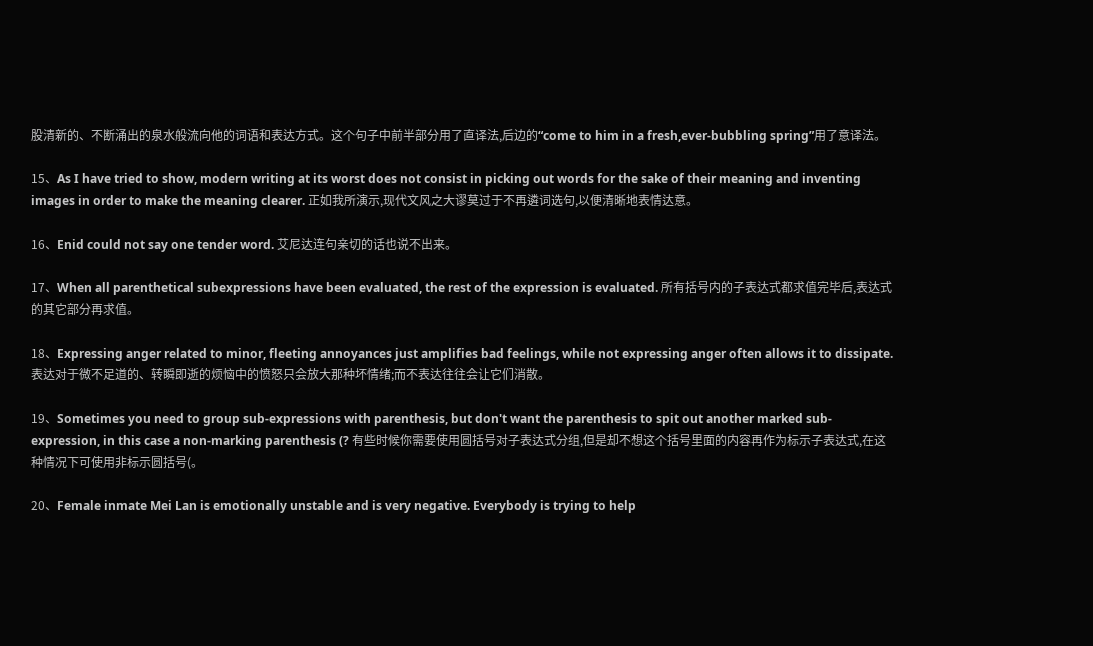股清新的、不断涌出的泉水般流向他的词语和表达方式。这个句子中前半部分用了直译法,后边的“come to him in a fresh,ever-bubbling spring”用了意译法。

15、As I have tried to show, modern writing at its worst does not consist in picking out words for the sake of their meaning and inventing images in order to make the meaning clearer. 正如我所演示,现代文风之大谬莫过于不再遴词选句,以便清晰地表情达意。

16、Enid could not say one tender word. 艾尼达连句亲切的话也说不出来。

17、When all parenthetical subexpressions have been evaluated, the rest of the expression is evaluated. 所有括号内的子表达式都求值完毕后,表达式的其它部分再求值。

18、Expressing anger related to minor, fleeting annoyances just amplifies bad feelings, while not expressing anger often allows it to dissipate. 表达对于微不足道的、转瞬即逝的烦恼中的愤怒只会放大那种坏情绪;而不表达往往会让它们消散。

19、Sometimes you need to group sub-expressions with parenthesis, but don't want the parenthesis to spit out another marked sub-expression, in this case a non-marking parenthesis (? 有些时候你需要使用圆括号对子表达式分组,但是却不想这个括号里面的内容再作为标示子表达式,在这种情况下可使用非标示圆括号(。

20、Female inmate Mei Lan is emotionally unstable and is very negative. Everybody is trying to help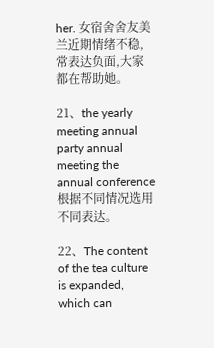her. 女宿舍舍友美兰近期情绪不稳,常表达负面,大家都在帮助她。

21、the yearly meeting annual party annual meeting the annual conference 根据不同情况选用不同表达。

22、The content of the tea culture is expanded, which can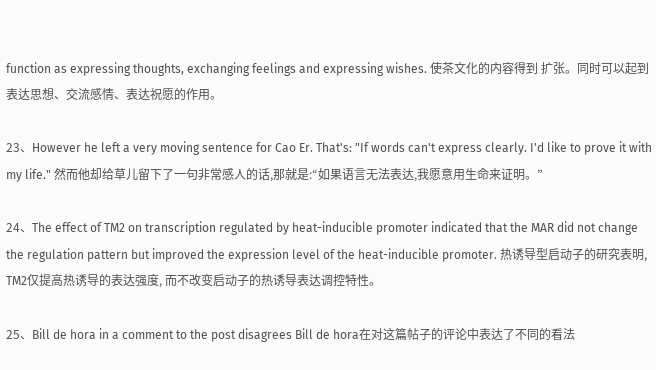function as expressing thoughts, exchanging feelings and expressing wishes. 使茶文化的内容得到 扩张。同时可以起到表达思想、交流感情、表达祝愿的作用。

23、However he left a very moving sentence for Cao Er. That's: "If words can't express clearly. I'd like to prove it with my life." 然而他却给草儿留下了一句非常感人的话,那就是:“如果语言无法表达,我愿意用生命来证明。”

24、The effect of TM2 on transcription regulated by heat-inducible promoter indicated that the MAR did not change the regulation pattern but improved the expression level of the heat-inducible promoter. 热诱导型启动子的研究表明, TM2仅提高热诱导的表达强度, 而不改变启动子的热诱导表达调控特性。

25、Bill de hora in a comment to the post disagrees Bill de hora在对这篇帖子的评论中表达了不同的看法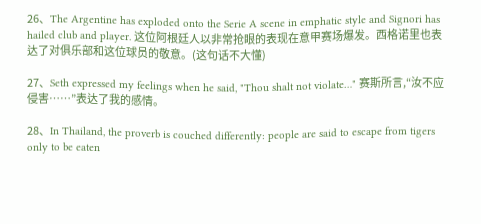26、The Argentine has exploded onto the Serie A scene in emphatic style and Signori has hailed club and player. 这位阿根廷人以非常抢眼的表现在意甲赛场爆发。西格诺里也表达了对俱乐部和这位球员的敬意。(这句话不大懂)

27、Seth expressed my feelings when he said, "Thou shalt not violate…" 赛斯所言,“汝不应侵害……”表达了我的感情。

28、In Thailand, the proverb is couched differently: people are said to escape from tigers only to be eaten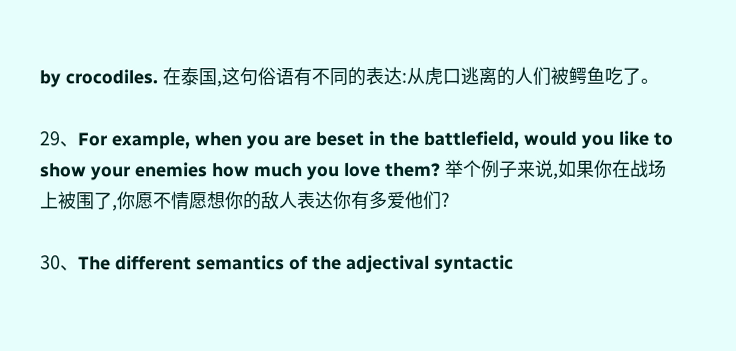by crocodiles. 在泰国,这句俗语有不同的表达:从虎口逃离的人们被鳄鱼吃了。

29、For example, when you are beset in the battlefield, would you like to show your enemies how much you love them? 举个例子来说,如果你在战场上被围了,你愿不情愿想你的敌人表达你有多爱他们?

30、The different semantics of the adjectival syntactic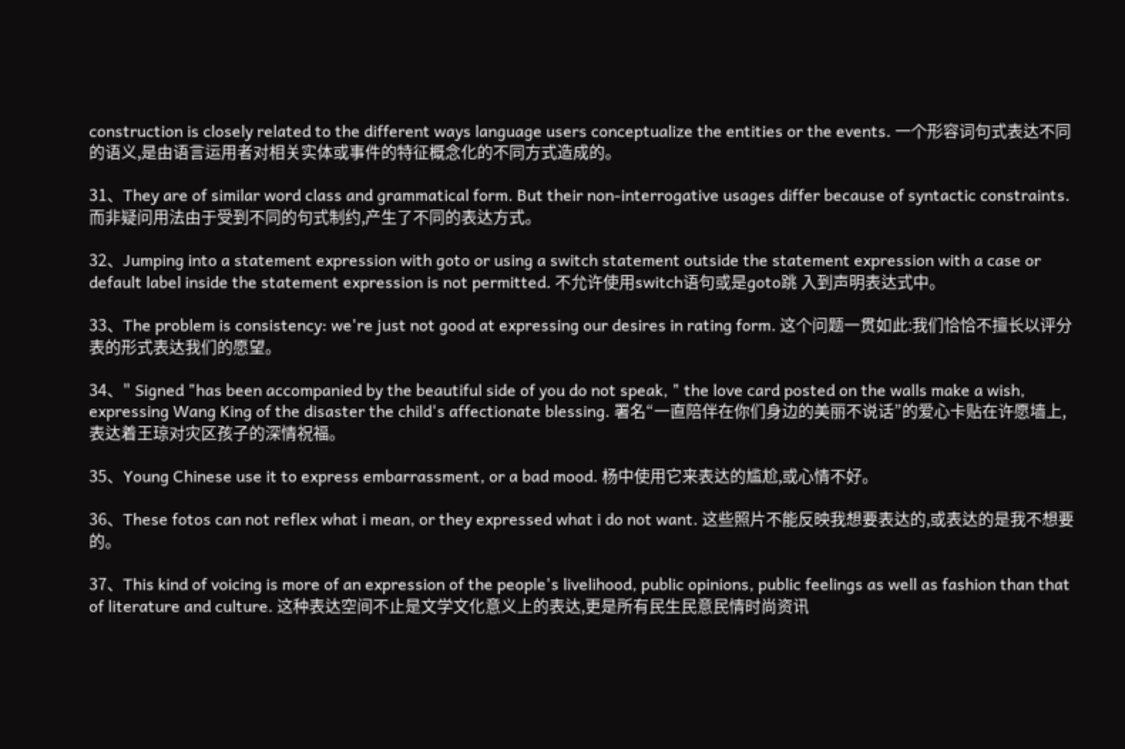construction is closely related to the different ways language users conceptualize the entities or the events. 一个形容词句式表达不同的语义,是由语言运用者对相关实体或事件的特征概念化的不同方式造成的。

31、They are of similar word class and grammatical form. But their non-interrogative usages differ because of syntactic constraints. 而非疑问用法由于受到不同的句式制约,产生了不同的表达方式。

32、Jumping into a statement expression with goto or using a switch statement outside the statement expression with a case or default label inside the statement expression is not permitted. 不允许使用switch语句或是goto跳 入到声明表达式中。

33、The problem is consistency: we're just not good at expressing our desires in rating form. 这个问题一贯如此:我们恰恰不擅长以评分表的形式表达我们的愿望。

34、" Signed "has been accompanied by the beautiful side of you do not speak, " the love card posted on the walls make a wish, expressing Wang King of the disaster the child's affectionate blessing. 署名“一直陪伴在你们身边的美丽不说话”的爱心卡贴在许愿墙上,表达着王琼对灾区孩子的深情祝福。

35、Young Chinese use it to express embarrassment, or a bad mood. 杨中使用它来表达的尴尬,或心情不好。

36、These fotos can not reflex what i mean, or they expressed what i do not want. 这些照片不能反映我想要表达的,或表达的是我不想要的。

37、This kind of voicing is more of an expression of the people's livelihood, public opinions, public feelings as well as fashion than that of literature and culture. 这种表达空间不止是文学文化意义上的表达,更是所有民生民意民情时尚资讯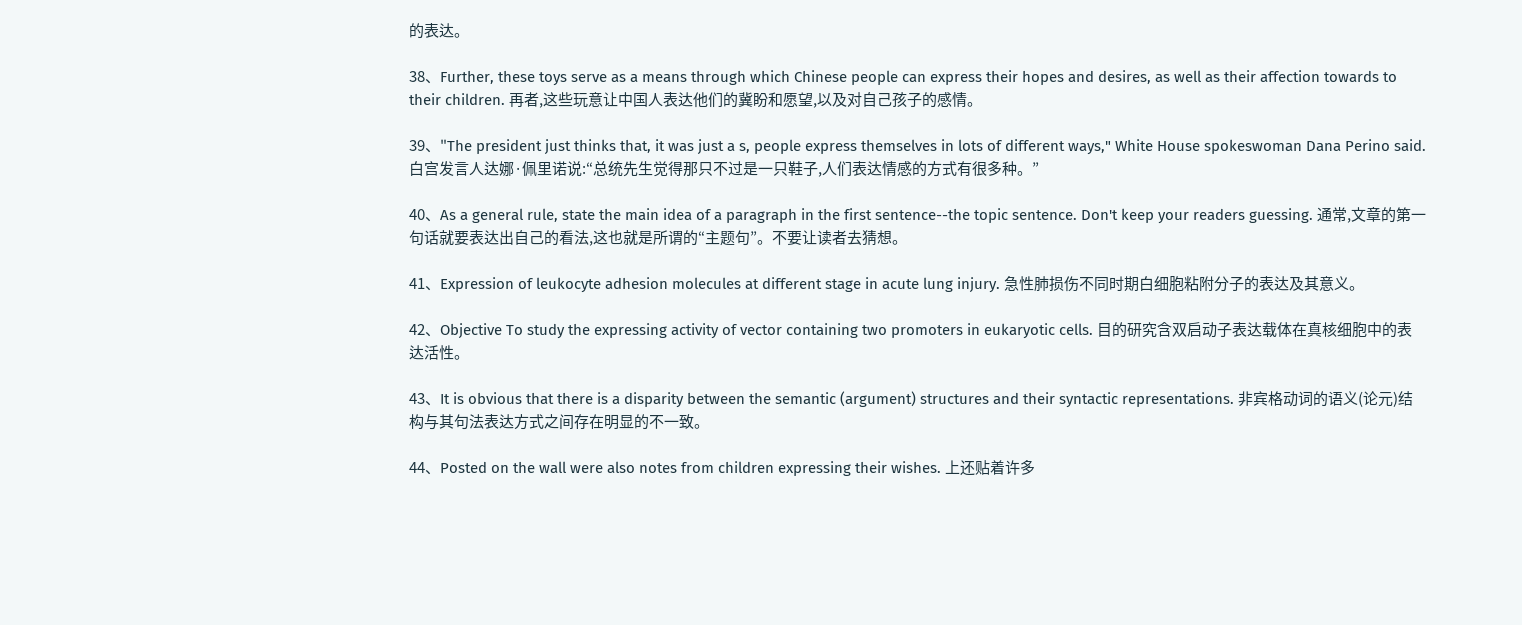的表达。

38、Further, these toys serve as a means through which Chinese people can express their hopes and desires, as well as their affection towards to their children. 再者,这些玩意让中国人表达他们的冀盼和愿望,以及对自己孩子的感情。

39、"The president just thinks that, it was just a s, people express themselves in lots of different ways," White House spokeswoman Dana Perino said. 白宫发言人达娜·佩里诺说:“总统先生觉得那只不过是一只鞋子,人们表达情感的方式有很多种。”

40、As a general rule, state the main idea of a paragraph in the first sentence--the topic sentence. Don't keep your readers guessing. 通常,文章的第一句话就要表达出自己的看法,这也就是所谓的“主题句”。不要让读者去猜想。

41、Expression of leukocyte adhesion molecules at different stage in acute lung injury. 急性肺损伤不同时期白细胞粘附分子的表达及其意义。

42、Objective To study the expressing activity of vector containing two promoters in eukaryotic cells. 目的研究含双启动子表达载体在真核细胞中的表达活性。

43、It is obvious that there is a disparity between the semantic (argument) structures and their syntactic representations. 非宾格动词的语义(论元)结构与其句法表达方式之间存在明显的不一致。

44、Posted on the wall were also notes from children expressing their wishes. 上还贴着许多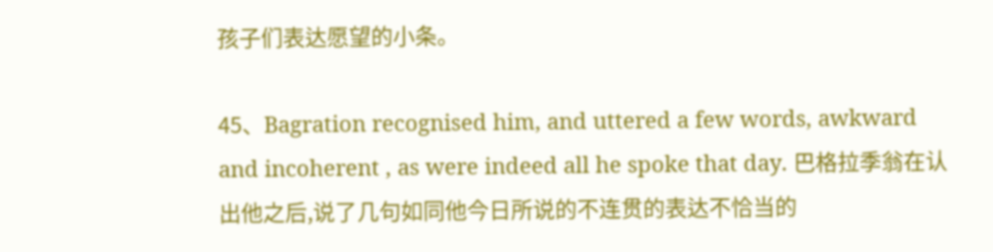孩子们表达愿望的小条。

45、Bagration recognised him, and uttered a few words, awkward and incoherent , as were indeed all he spoke that day. 巴格拉季翁在认出他之后,说了几句如同他今日所说的不连贯的表达不恰当的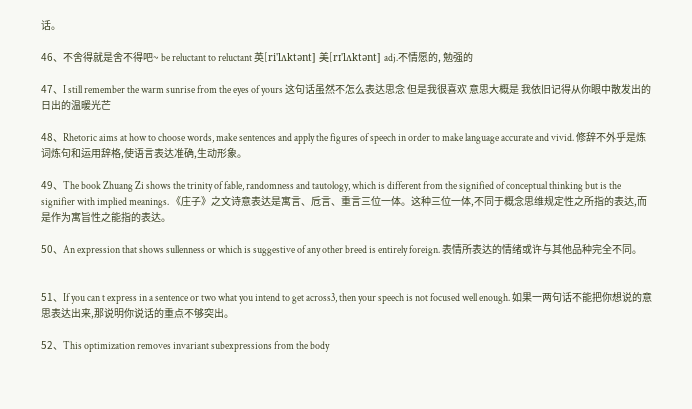话。

46、不舍得就是舍不得吧~ be reluctant to reluctant 英[ri'lʌktənt] 美[rɪ'lʌktənt] adj.不情愿的, 勉强的

47、I still remember the warm sunrise from the eyes of yours 这句话虽然不怎么表达思念 但是我很喜欢 意思大概是 我依旧记得从你眼中散发出的日出的温暖光芒

48、Rhetoric aims at how to choose words, make sentences and apply the figures of speech in order to make language accurate and vivid. 修辞不外乎是炼词炼句和运用辞格,使语言表达准确,生动形象。

49、The book Zhuang Zi shows the trinity of fable, randomness and tautology, which is different from the signified of conceptual thinking but is the signifier with implied meanings. 《庄子》之文诗意表达是寓言、卮言、重言三位一体。这种三位一体,不同于概念思维规定性之所指的表达,而是作为寓旨性之能指的表达。

50、An expression that shows sullenness or which is suggestive of any other breed is entirely foreign. 表情所表达的情绪或许与其他品种完全不同。


51、If you can t express in a sentence or two what you intend to get across3, then your speech is not focused well enough. 如果一两句话不能把你想说的意思表达出来,那说明你说话的重点不够突出。

52、This optimization removes invariant subexpressions from the body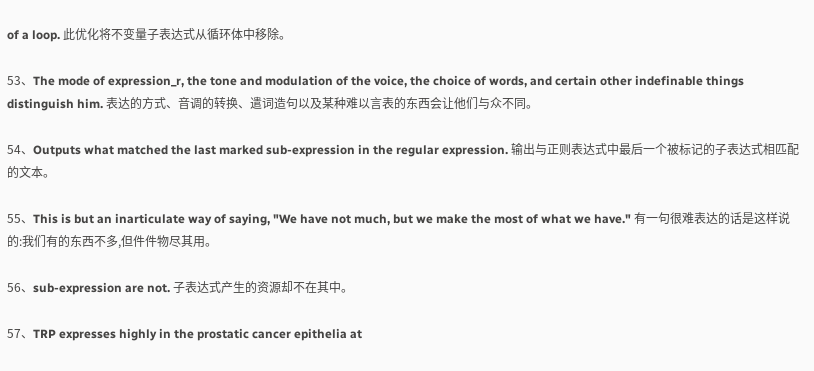of a loop. 此优化将不变量子表达式从循环体中移除。

53、The mode of expression_r, the tone and modulation of the voice, the choice of words, and certain other indefinable things distinguish him. 表达的方式、音调的转换、遣词造句以及某种难以言表的东西会让他们与众不同。

54、Outputs what matched the last marked sub-expression in the regular expression. 输出与正则表达式中最后一个被标记的子表达式相匹配的文本。

55、This is but an inarticulate way of saying, "We have not much, but we make the most of what we have." 有一句很难表达的话是这样说的:我们有的东西不多,但件件物尽其用。

56、sub-expression are not. 子表达式产生的资源却不在其中。

57、TRP expresses highly in the prostatic cancer epithelia at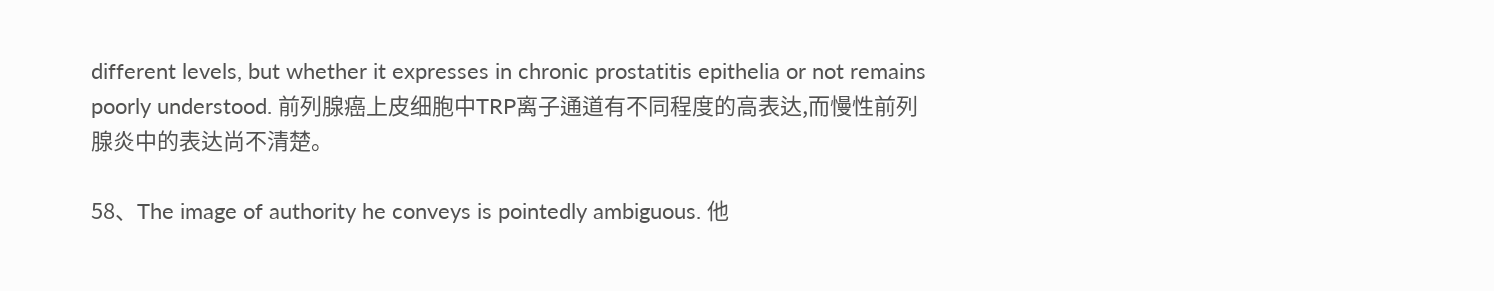different levels, but whether it expresses in chronic prostatitis epithelia or not remains poorly understood. 前列腺癌上皮细胞中TRP离子通道有不同程度的高表达,而慢性前列腺炎中的表达尚不清楚。

58、The image of authority he conveys is pointedly ambiguous. 他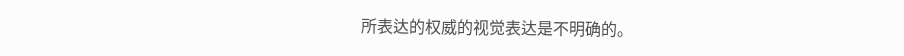所表达的权威的视觉表达是不明确的。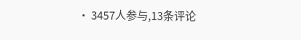• 3457人参与,13条评论